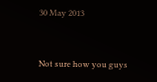30 May 2013


Not sure how you guys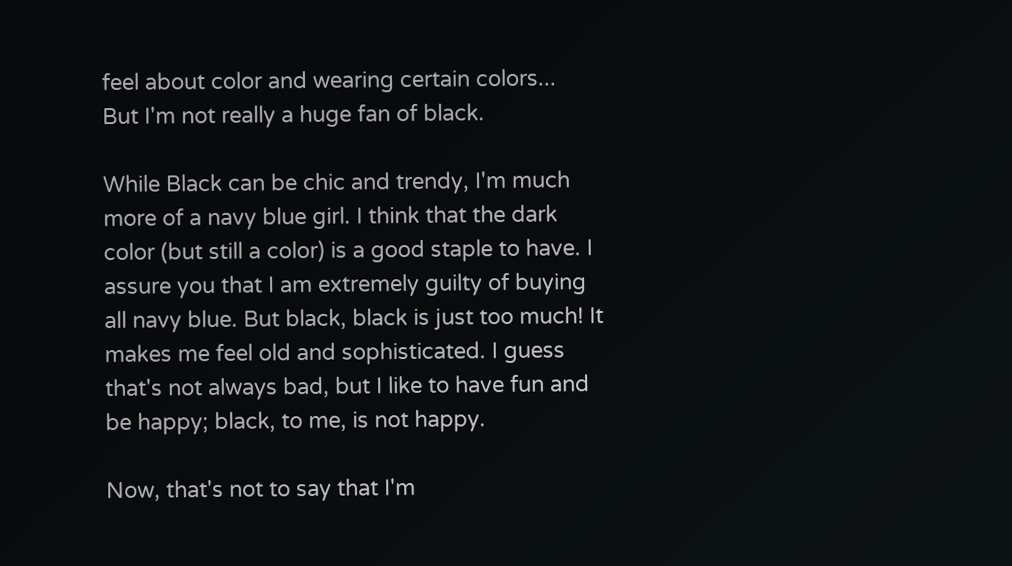feel about color and wearing certain colors...
But I'm not really a huge fan of black.

While Black can be chic and trendy, I'm much more of a navy blue girl. I think that the dark color (but still a color) is a good staple to have. I assure you that I am extremely guilty of buying all navy blue. But black, black is just too much! It makes me feel old and sophisticated. I guess that's not always bad, but I like to have fun and be happy; black, to me, is not happy.

Now, that's not to say that I'm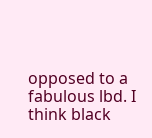opposed to a fabulous lbd. I think black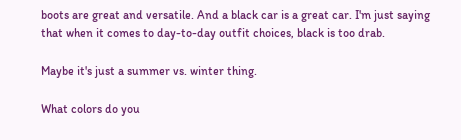boots are great and versatile. And a black car is a great car. I'm just saying that when it comes to day-to-day outfit choices, black is too drab.

Maybe it's just a summer vs. winter thing.

What colors do you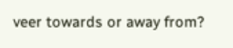veer towards or away from?